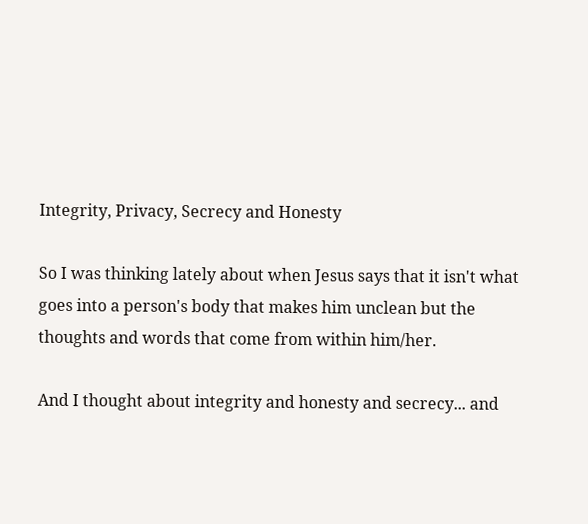Integrity, Privacy, Secrecy and Honesty

So I was thinking lately about when Jesus says that it isn't what goes into a person's body that makes him unclean but the thoughts and words that come from within him/her.

And I thought about integrity and honesty and secrecy... and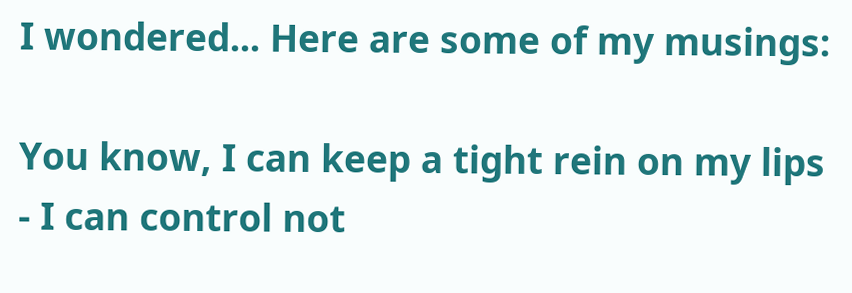I wondered... Here are some of my musings:

You know, I can keep a tight rein on my lips - I can control not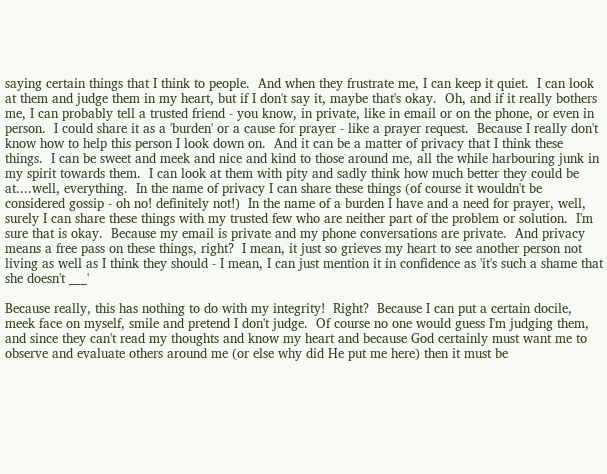saying certain things that I think to people.  And when they frustrate me, I can keep it quiet.  I can look at them and judge them in my heart, but if I don't say it, maybe that's okay.  Oh, and if it really bothers me, I can probably tell a trusted friend - you know, in private, like in email or on the phone, or even in person.  I could share it as a 'burden' or a cause for prayer - like a prayer request.  Because I really don't know how to help this person I look down on.  And it can be a matter of privacy that I think these things.  I can be sweet and meek and nice and kind to those around me, all the while harbouring junk in my spirit towards them.  I can look at them with pity and sadly think how much better they could be at....well, everything.  In the name of privacy I can share these things (of course it wouldn't be considered gossip - oh no! definitely not!)  In the name of a burden I have and a need for prayer, well, surely I can share these things with my trusted few who are neither part of the problem or solution.  I'm sure that is okay.  Because my email is private and my phone conversations are private.  And privacy means a free pass on these things, right?  I mean, it just so grieves my heart to see another person not living as well as I think they should - I mean, I can just mention it in confidence as 'it's such a shame that she doesn't ___'

Because really, this has nothing to do with my integrity!  Right?  Because I can put a certain docile, meek face on myself, smile and pretend I don't judge.  Of course no one would guess I'm judging them, and since they can't read my thoughts and know my heart and because God certainly must want me to observe and evaluate others around me (or else why did He put me here) then it must be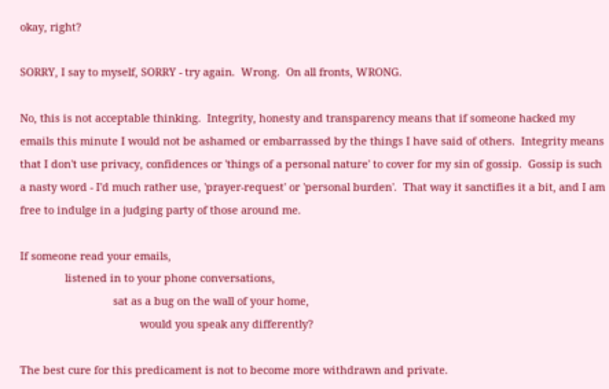okay, right?

SORRY, I say to myself, SORRY - try again.  Wrong.  On all fronts, WRONG.

No, this is not acceptable thinking.  Integrity, honesty and transparency means that if someone hacked my emails this minute I would not be ashamed or embarrassed by the things I have said of others.  Integrity means that I don't use privacy, confidences or 'things of a personal nature' to cover for my sin of gossip.  Gossip is such a nasty word - I'd much rather use, 'prayer-request' or 'personal burden'.  That way it sanctifies it a bit, and I am free to indulge in a judging party of those around me.

If someone read your emails,
               listened in to your phone conversations,
                               sat as a bug on the wall of your home,
                                        would you speak any differently?

The best cure for this predicament is not to become more withdrawn and private.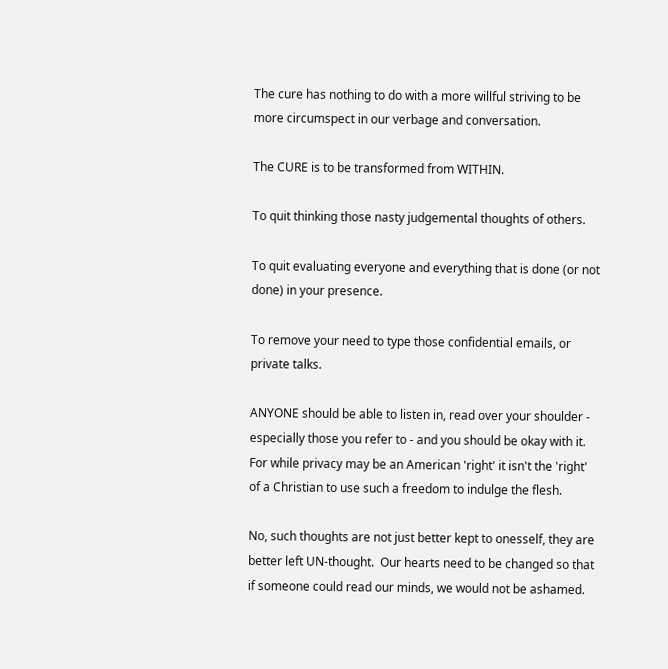The cure has nothing to do with a more willful striving to be more circumspect in our verbage and conversation.

The CURE is to be transformed from WITHIN.

To quit thinking those nasty judgemental thoughts of others.

To quit evaluating everyone and everything that is done (or not done) in your presence.

To remove your need to type those confidential emails, or private talks.

ANYONE should be able to listen in, read over your shoulder - especially those you refer to - and you should be okay with it.  For while privacy may be an American 'right' it isn't the 'right' of a Christian to use such a freedom to indulge the flesh.

No, such thoughts are not just better kept to onesself, they are better left UN-thought.  Our hearts need to be changed so that if someone could read our minds, we would not be ashamed.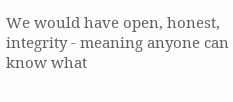We would have open, honest, integrity - meaning anyone can know what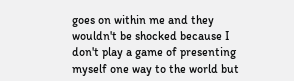goes on within me and they wouldn't be shocked because I don't play a game of presenting myself one way to the world but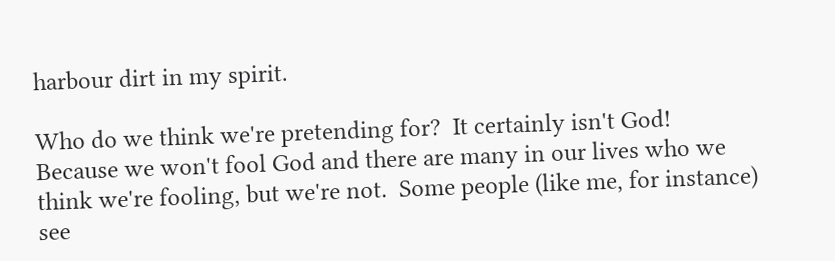harbour dirt in my spirit.

Who do we think we're pretending for?  It certainly isn't God!   Because we won't fool God and there are many in our lives who we think we're fooling, but we're not.  Some people (like me, for instance) see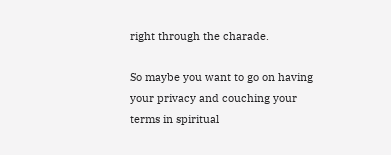right through the charade.

So maybe you want to go on having your privacy and couching your terms in spiritual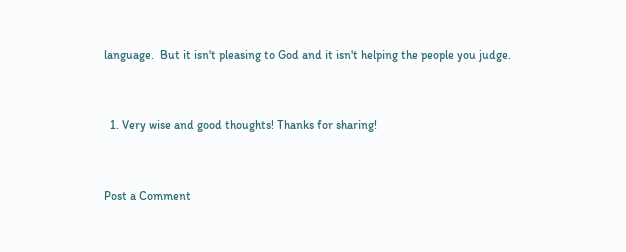language.  But it isn't pleasing to God and it isn't helping the people you judge.


  1. Very wise and good thoughts! Thanks for sharing!


Post a Comment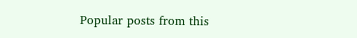Popular posts from this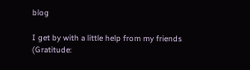blog

I get by with a little help from my friends (Gratitude: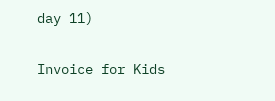day 11)

Invoice for Kids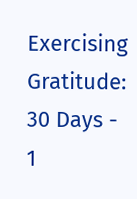Exercising Gratitude: 30 Days - 1